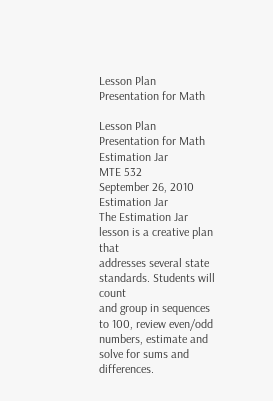Lesson Plan Presentation for Math

Lesson Plan Presentation for Math
Estimation Jar
MTE 532
September 26, 2010
Estimation Jar
The Estimation Jar lesson is a creative plan that
addresses several state standards. Students will count
and group in sequences to 100, review even/odd
numbers, estimate and solve for sums and differences.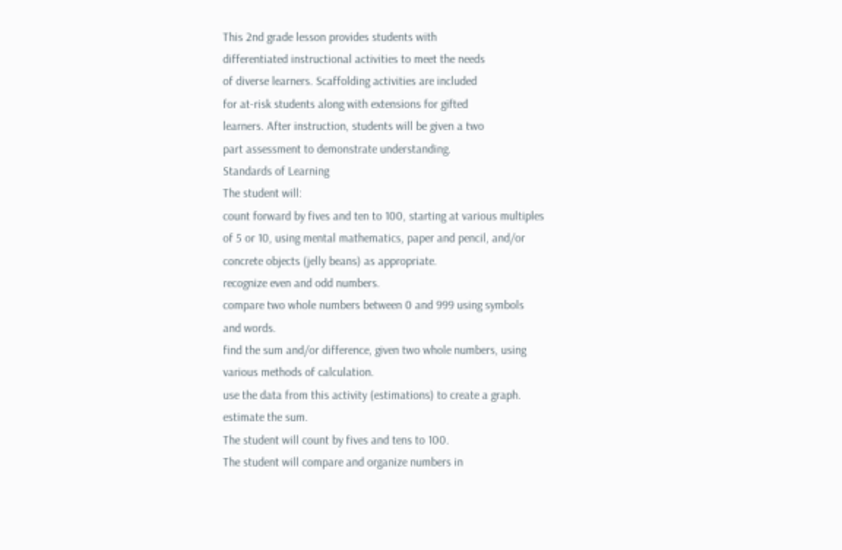This 2nd grade lesson provides students with
differentiated instructional activities to meet the needs
of diverse learners. Scaffolding activities are included
for at-risk students along with extensions for gifted
learners. After instruction, students will be given a two
part assessment to demonstrate understanding.
Standards of Learning
The student will:
count forward by fives and ten to 100, starting at various multiples
of 5 or 10, using mental mathematics, paper and pencil, and/or
concrete objects (jelly beans) as appropriate.
recognize even and odd numbers.
compare two whole numbers between 0 and 999 using symbols
and words.
find the sum and/or difference, given two whole numbers, using
various methods of calculation.
use the data from this activity (estimations) to create a graph.
estimate the sum.
The student will count by fives and tens to 100.
The student will compare and organize numbers in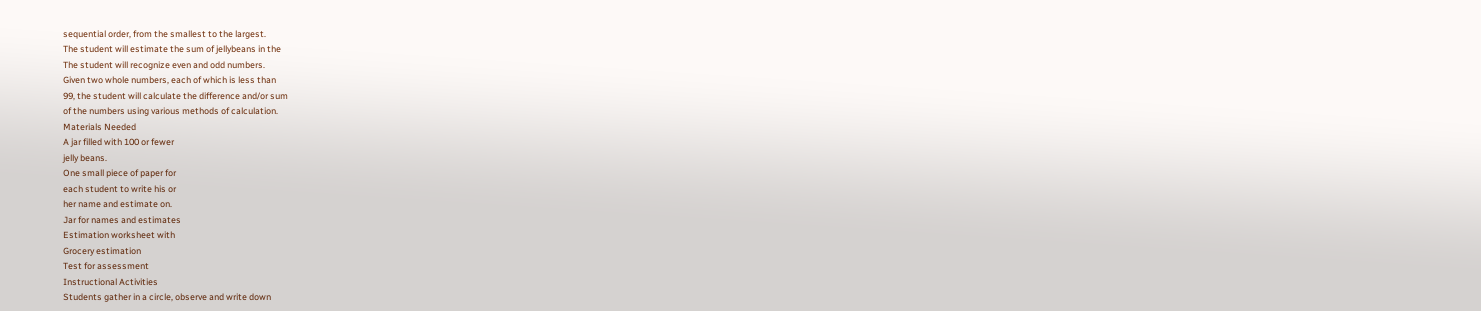sequential order, from the smallest to the largest.
The student will estimate the sum of jellybeans in the
The student will recognize even and odd numbers.
Given two whole numbers, each of which is less than
99, the student will calculate the difference and/or sum
of the numbers using various methods of calculation.
Materials Needed
A jar filled with 100 or fewer
jelly beans.
One small piece of paper for
each student to write his or
her name and estimate on.
Jar for names and estimates
Estimation worksheet with
Grocery estimation
Test for assessment
Instructional Activities
Students gather in a circle, observe and write down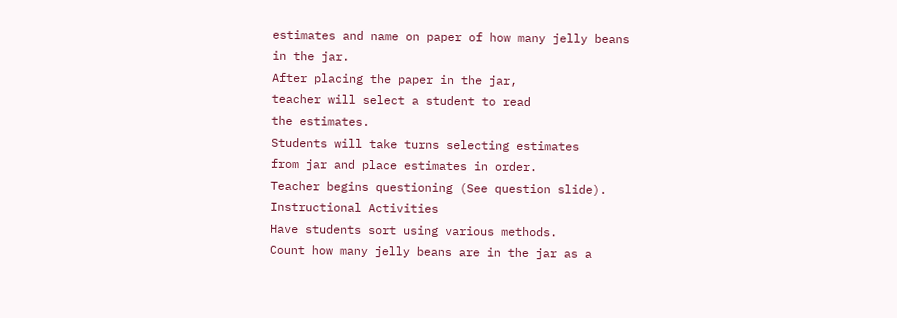estimates and name on paper of how many jelly beans
in the jar.
After placing the paper in the jar,
teacher will select a student to read
the estimates.
Students will take turns selecting estimates
from jar and place estimates in order.
Teacher begins questioning (See question slide).
Instructional Activities
Have students sort using various methods.
Count how many jelly beans are in the jar as a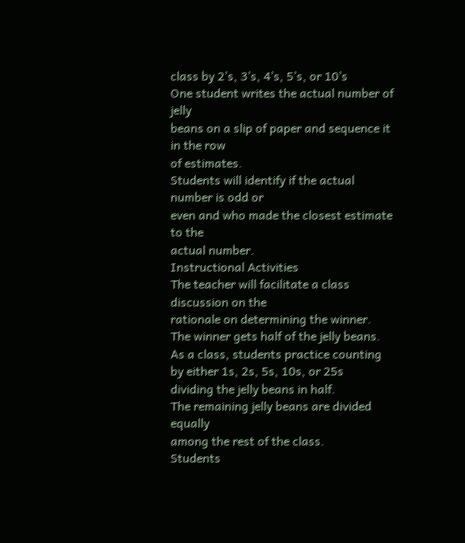class by 2’s, 3’s, 4’s, 5’s, or 10’s
One student writes the actual number of jelly
beans on a slip of paper and sequence it in the row
of estimates.
Students will identify if the actual number is odd or
even and who made the closest estimate to the
actual number.
Instructional Activities
The teacher will facilitate a class discussion on the
rationale on determining the winner.
The winner gets half of the jelly beans.
As a class, students practice counting
by either 1s, 2s, 5s, 10s, or 25s
dividing the jelly beans in half.
The remaining jelly beans are divided equally
among the rest of the class.
Students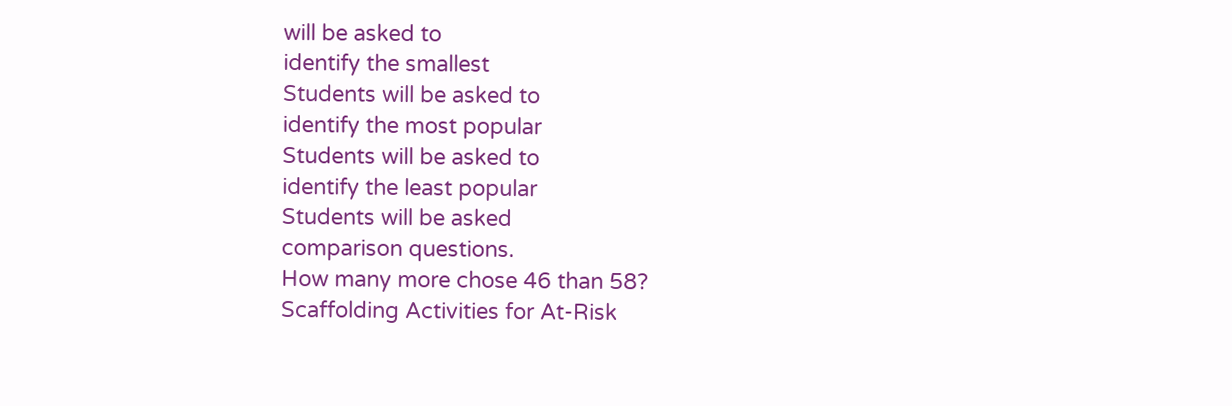will be asked to
identify the smallest
Students will be asked to
identify the most popular
Students will be asked to
identify the least popular
Students will be asked
comparison questions.
How many more chose 46 than 58?
Scaffolding Activities for At-Risk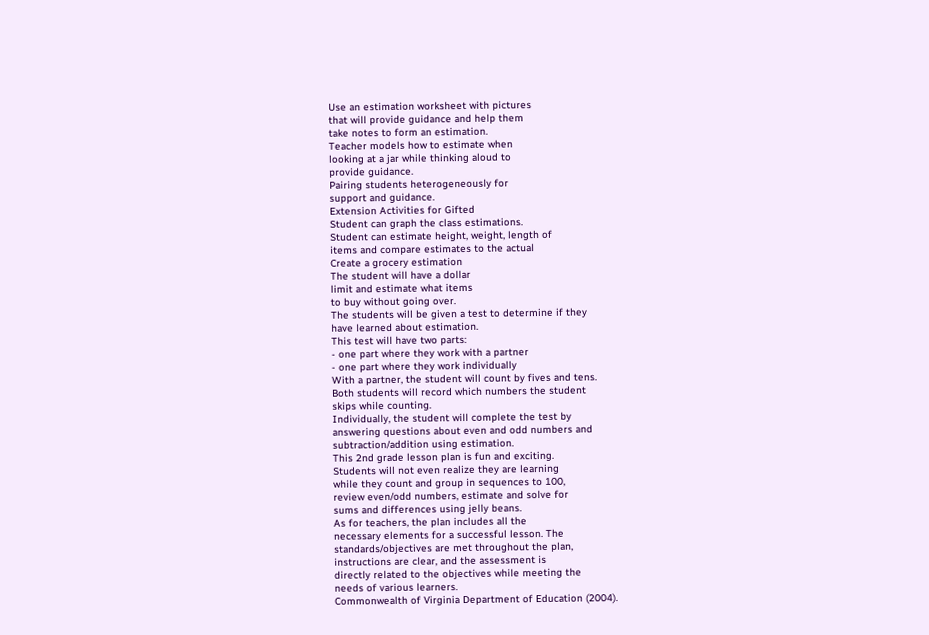Use an estimation worksheet with pictures
that will provide guidance and help them
take notes to form an estimation.
Teacher models how to estimate when
looking at a jar while thinking aloud to
provide guidance.
Pairing students heterogeneously for
support and guidance.
Extension Activities for Gifted
Student can graph the class estimations.
Student can estimate height, weight, length of
items and compare estimates to the actual
Create a grocery estimation
The student will have a dollar
limit and estimate what items
to buy without going over.
The students will be given a test to determine if they
have learned about estimation.
This test will have two parts:
- one part where they work with a partner
- one part where they work individually
With a partner, the student will count by fives and tens.
Both students will record which numbers the student
skips while counting.
Individually, the student will complete the test by
answering questions about even and odd numbers and
subtraction/addition using estimation.
This 2nd grade lesson plan is fun and exciting.
Students will not even realize they are learning
while they count and group in sequences to 100,
review even/odd numbers, estimate and solve for
sums and differences using jelly beans.
As for teachers, the plan includes all the
necessary elements for a successful lesson. The
standards/objectives are met throughout the plan,
instructions are clear, and the assessment is
directly related to the objectives while meeting the
needs of various learners.
Commonwealth of Virginia Department of Education (2004).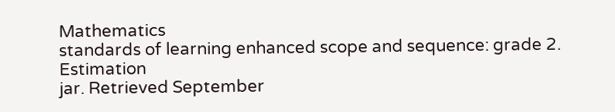Mathematics
standards of learning enhanced scope and sequence: grade 2. Estimation
jar. Retrieved September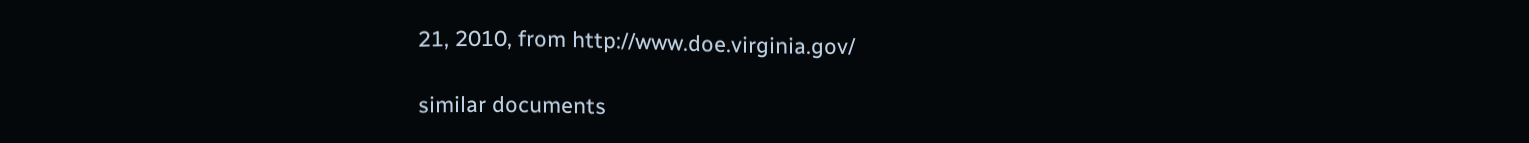21, 2010, from http://www.doe.virginia.gov/

similar documents